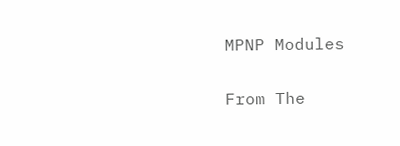MPNP Modules

From The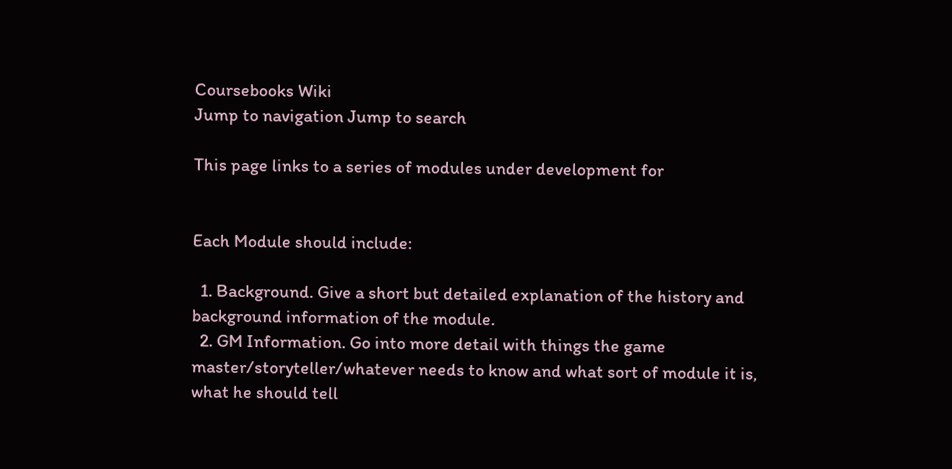Coursebooks Wiki
Jump to navigation Jump to search

This page links to a series of modules under development for


Each Module should include:

  1. Background. Give a short but detailed explanation of the history and background information of the module.
  2. GM Information. Go into more detail with things the game master/storyteller/whatever needs to know and what sort of module it is, what he should tell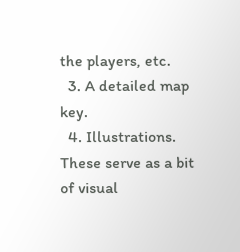the players, etc.
  3. A detailed map key.
  4. Illustrations. These serve as a bit of visual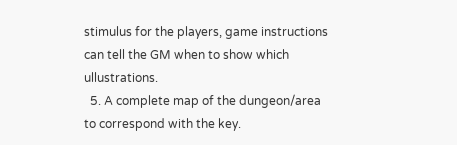stimulus for the players, game instructions can tell the GM when to show which ullustrations.
  5. A complete map of the dungeon/area to correspond with the key.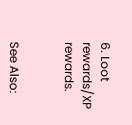6. Loot rewards/XP rewards.


See Also: